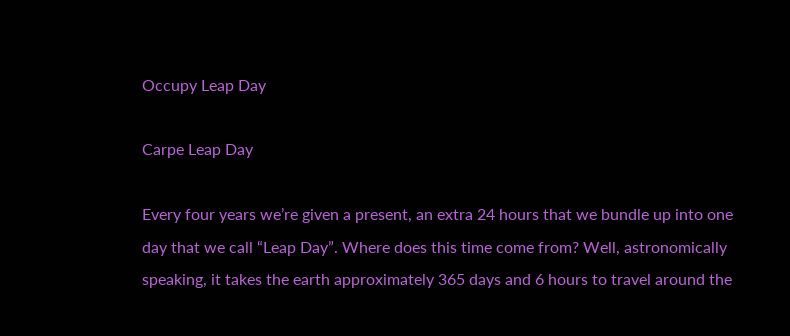Occupy Leap Day

Carpe Leap Day

Every four years we’re given a present, an extra 24 hours that we bundle up into one day that we call “Leap Day”. Where does this time come from? Well, astronomically speaking, it takes the earth approximately 365 days and 6 hours to travel around the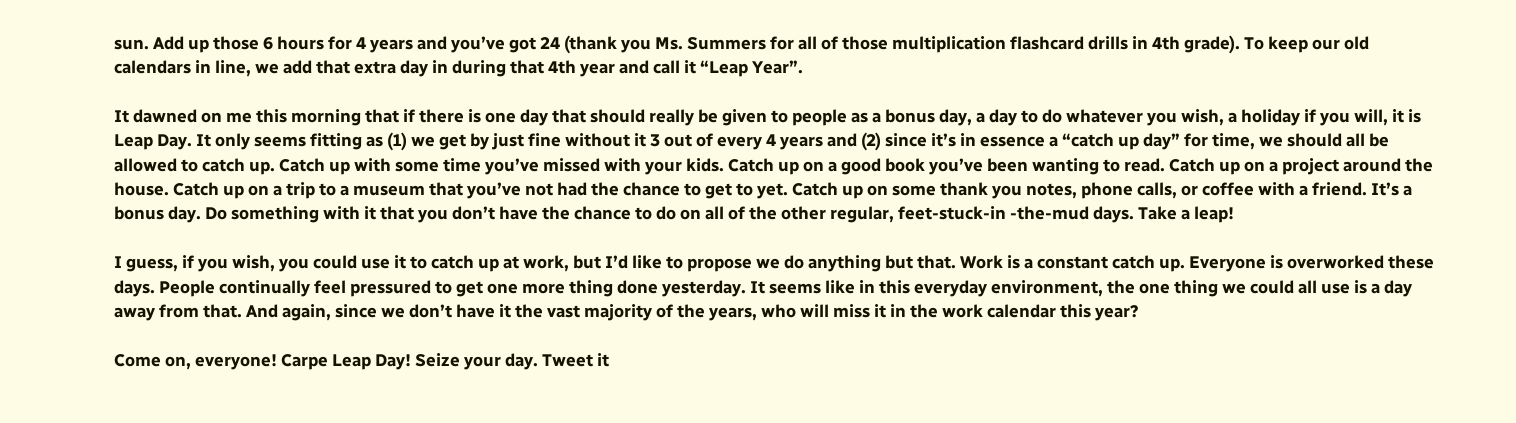sun. Add up those 6 hours for 4 years and you’ve got 24 (thank you Ms. Summers for all of those multiplication flashcard drills in 4th grade). To keep our old calendars in line, we add that extra day in during that 4th year and call it “Leap Year”.

It dawned on me this morning that if there is one day that should really be given to people as a bonus day, a day to do whatever you wish, a holiday if you will, it is Leap Day. It only seems fitting as (1) we get by just fine without it 3 out of every 4 years and (2) since it’s in essence a “catch up day” for time, we should all be allowed to catch up. Catch up with some time you’ve missed with your kids. Catch up on a good book you’ve been wanting to read. Catch up on a project around the house. Catch up on a trip to a museum that you’ve not had the chance to get to yet. Catch up on some thank you notes, phone calls, or coffee with a friend. It’s a bonus day. Do something with it that you don’t have the chance to do on all of the other regular, feet-stuck-in -the-mud days. Take a leap!

I guess, if you wish, you could use it to catch up at work, but I’d like to propose we do anything but that. Work is a constant catch up. Everyone is overworked these days. People continually feel pressured to get one more thing done yesterday. It seems like in this everyday environment, the one thing we could all use is a day away from that. And again, since we don’t have it the vast majority of the years, who will miss it in the work calendar this year?

Come on, everyone! Carpe Leap Day! Seize your day. Tweet it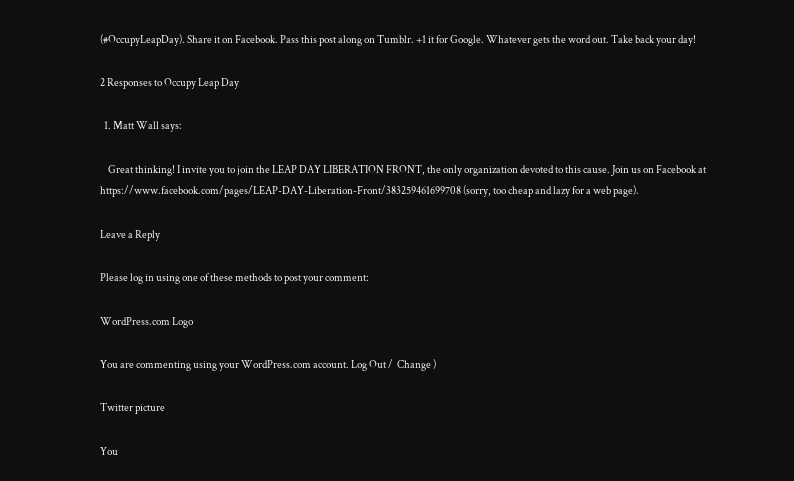(#OccupyLeapDay). Share it on Facebook. Pass this post along on Tumblr. +1 it for Google. Whatever gets the word out. Take back your day!

2 Responses to Occupy Leap Day

  1. Matt Wall says:

    Great thinking! I invite you to join the LEAP DAY LIBERATION FRONT, the only organization devoted to this cause. Join us on Facebook at https://www.facebook.com/pages/LEAP-DAY-Liberation-Front/383259461699708 (sorry, too cheap and lazy for a web page).

Leave a Reply

Please log in using one of these methods to post your comment:

WordPress.com Logo

You are commenting using your WordPress.com account. Log Out /  Change )

Twitter picture

You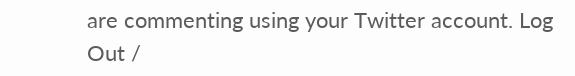are commenting using your Twitter account. Log Out /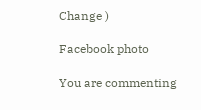Change )

Facebook photo

You are commenting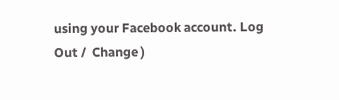using your Facebook account. Log Out /  Change )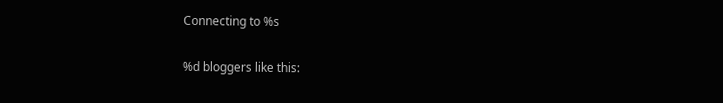Connecting to %s

%d bloggers like this: